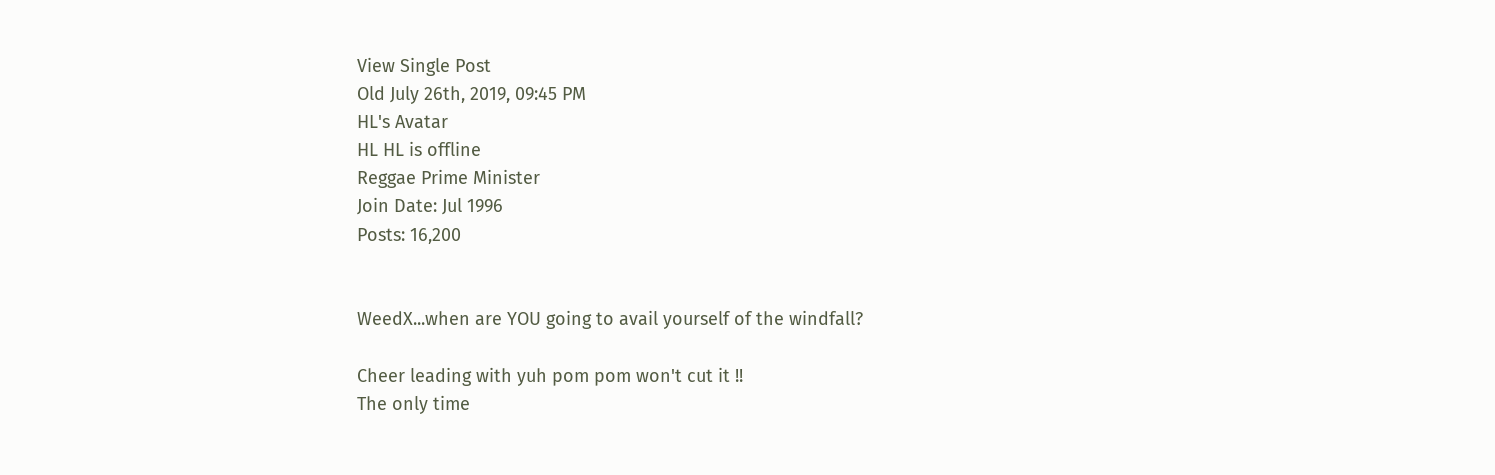View Single Post
Old July 26th, 2019, 09:45 PM
HL's Avatar
HL HL is offline
Reggae Prime Minister
Join Date: Jul 1996
Posts: 16,200


WeedX...when are YOU going to avail yourself of the windfall?

Cheer leading with yuh pom pom won't cut it !!
The only time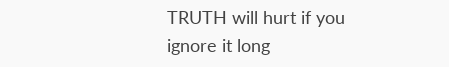TRUTH will hurt if you ignore it long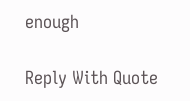enough

Reply With Quote